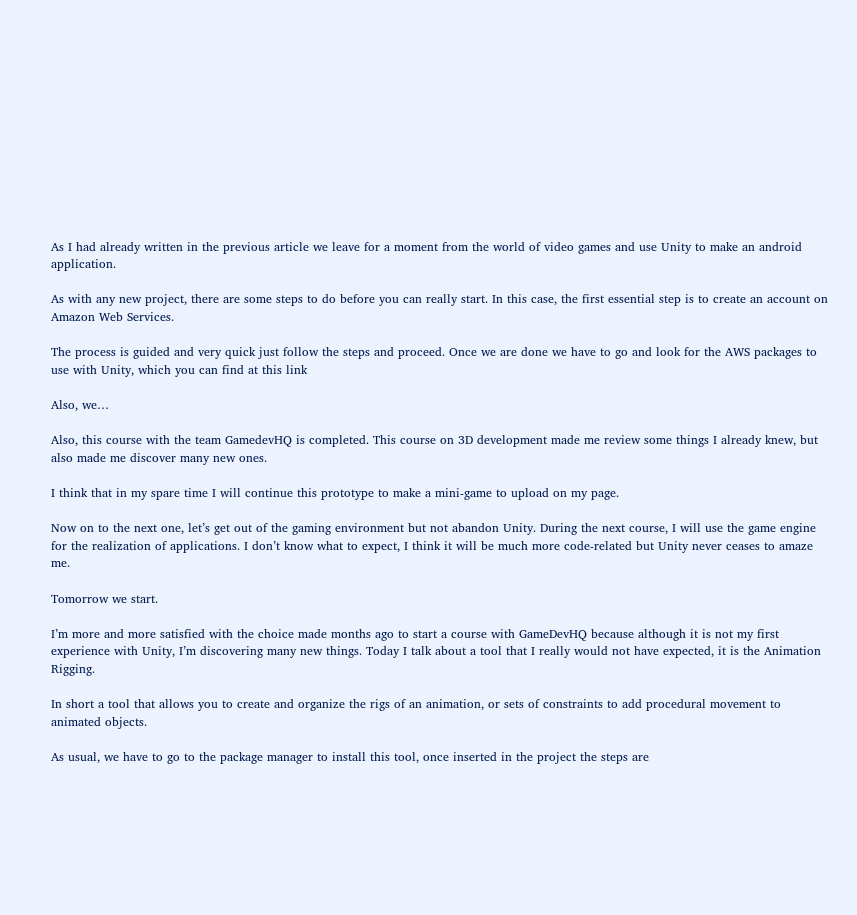As I had already written in the previous article we leave for a moment from the world of video games and use Unity to make an android application.

As with any new project, there are some steps to do before you can really start. In this case, the first essential step is to create an account on Amazon Web Services.

The process is guided and very quick just follow the steps and proceed. Once we are done we have to go and look for the AWS packages to use with Unity, which you can find at this link

Also, we…

Also, this course with the team GamedevHQ is completed. This course on 3D development made me review some things I already knew, but also made me discover many new ones.

I think that in my spare time I will continue this prototype to make a mini-game to upload on my page.

Now on to the next one, let’s get out of the gaming environment but not abandon Unity. During the next course, I will use the game engine for the realization of applications. I don’t know what to expect, I think it will be much more code-related but Unity never ceases to amaze me.

Tomorrow we start.

I’m more and more satisfied with the choice made months ago to start a course with GameDevHQ because although it is not my first experience with Unity, I’m discovering many new things. Today I talk about a tool that I really would not have expected, it is the Animation Rigging.

In short a tool that allows you to create and organize the rigs of an animation, or sets of constraints to add procedural movement to animated objects.

As usual, we have to go to the package manager to install this tool, once inserted in the project the steps are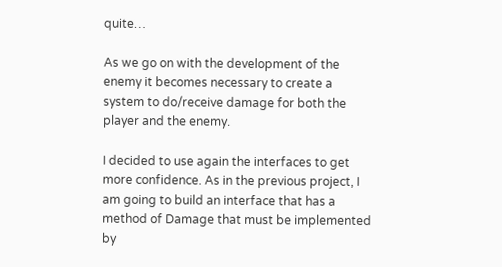quite…

As we go on with the development of the enemy it becomes necessary to create a system to do/receive damage for both the player and the enemy.

I decided to use again the interfaces to get more confidence. As in the previous project, I am going to build an interface that has a method of Damage that must be implemented by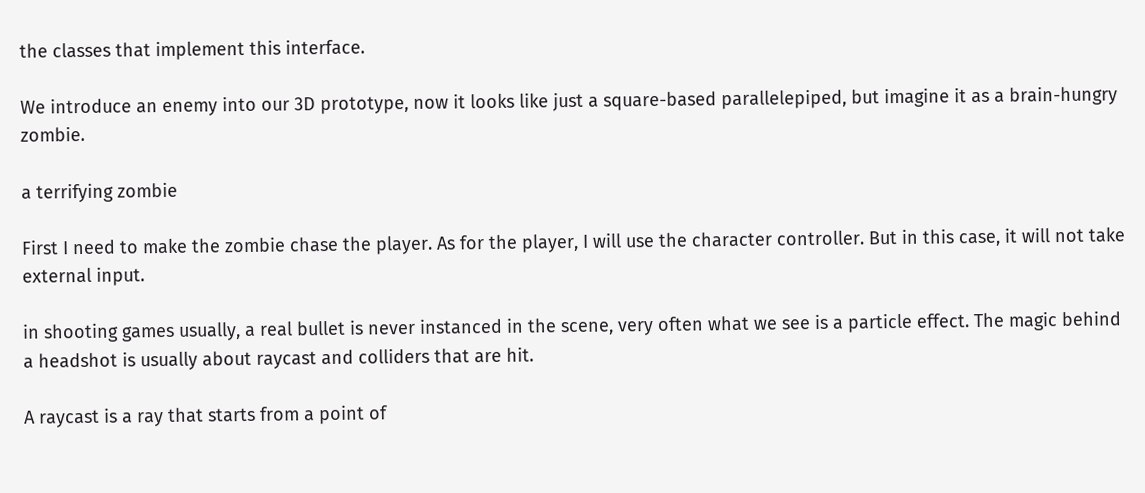the classes that implement this interface.

We introduce an enemy into our 3D prototype, now it looks like just a square-based parallelepiped, but imagine it as a brain-hungry zombie.

a terrifying zombie

First I need to make the zombie chase the player. As for the player, I will use the character controller. But in this case, it will not take external input.

in shooting games usually, a real bullet is never instanced in the scene, very often what we see is a particle effect. The magic behind a headshot is usually about raycast and colliders that are hit.

A raycast is a ray that starts from a point of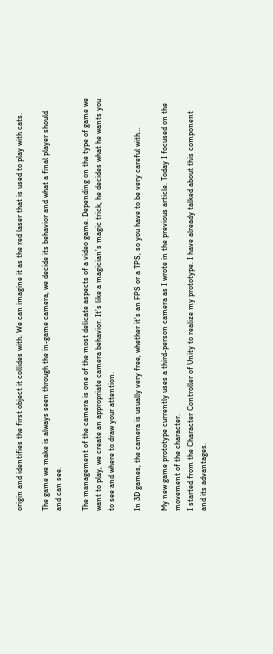origin and identifies the first object it collides with. We can imagine it as the red laser that is used to play with cats.

The game we make is always seen through the in-game camera, we decide its behavior and what a final player should and can see.

The management of the camera is one of the most delicate aspects of a video game. Depending on the type of game we want to play, we create an appropriate camera behavior. It’s like a magician’s magic trick, he decides what he wants you to see and where to draw your attention.

In 3D games, the camera is usually very free, whether it’s an FPS or a TPS, so you have to be very careful with…

My new game prototype currently uses a third-person camera as I wrote in the previous article. Today I focused on the movement of the character.
I started from the Character Controller of Unity to realize my prototype. I have already talked about this component and its advantages.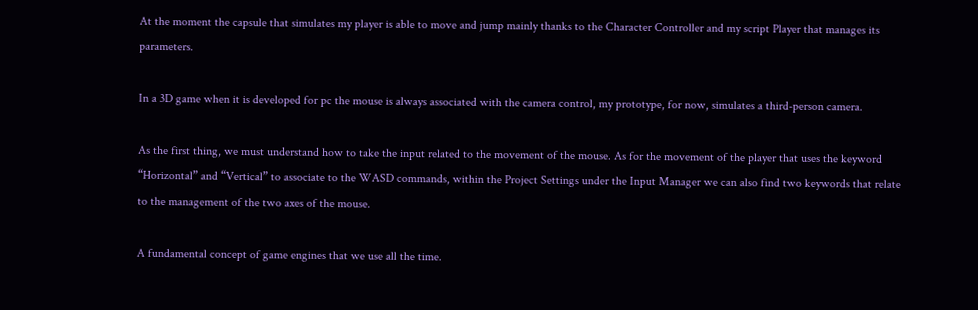At the moment the capsule that simulates my player is able to move and jump mainly thanks to the Character Controller and my script Player that manages its parameters.

In a 3D game when it is developed for pc the mouse is always associated with the camera control, my prototype, for now, simulates a third-person camera.

As the first thing, we must understand how to take the input related to the movement of the mouse. As for the movement of the player that uses the keyword “Horizontal” and “Vertical” to associate to the WASD commands, within the Project Settings under the Input Manager we can also find two keywords that relate to the management of the two axes of the mouse.

A fundamental concept of game engines that we use all the time.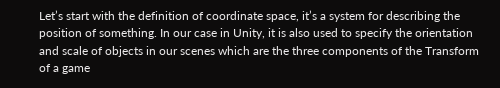Let’s start with the definition of coordinate space, it’s a system for describing the position of something. In our case in Unity, it is also used to specify the orientation and scale of objects in our scenes which are the three components of the Transform of a game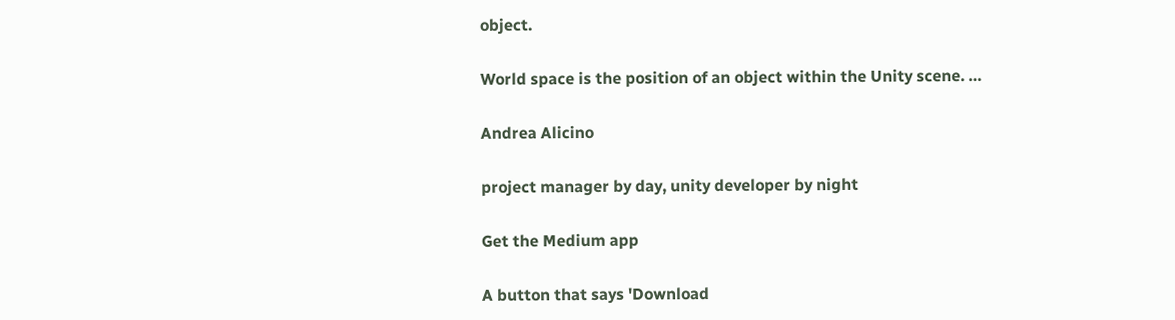object.

World space is the position of an object within the Unity scene. …

Andrea Alicino

project manager by day, unity developer by night

Get the Medium app

A button that says 'Download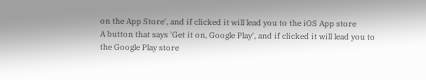on the App Store', and if clicked it will lead you to the iOS App store
A button that says 'Get it on, Google Play', and if clicked it will lead you to the Google Play store